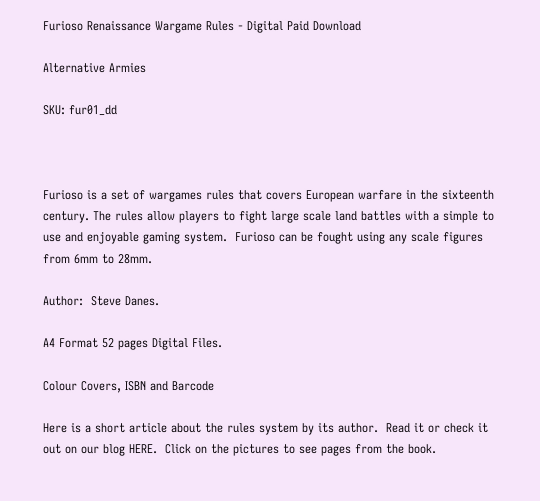Furioso Renaissance Wargame Rules - Digital Paid Download

Alternative Armies

SKU: fur01_dd



Furioso is a set of wargames rules that covers European warfare in the sixteenth century. The rules allow players to fight large scale land battles with a simple to use and enjoyable gaming system.  Furioso can be fought using any scale figures from 6mm to 28mm.

Author:  Steve Danes.

A4 Format 52 pages Digital Files.

Colour Covers, ISBN and Barcode

Here is a short article about the rules system by its author.  Read it or check it out on our blog HERE.  Click on the pictures to see pages from the book.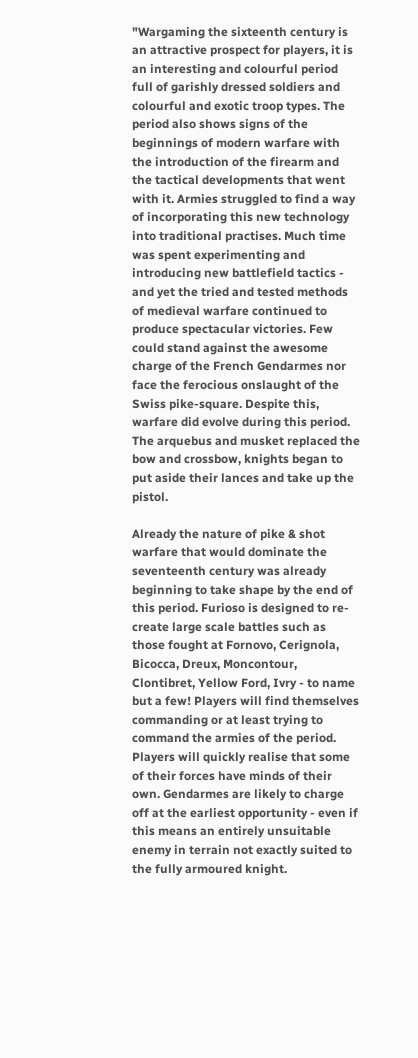"Wargaming the sixteenth century is an attractive prospect for players, it is an interesting and colourful period full of garishly dressed soldiers and colourful and exotic troop types. The period also shows signs of the beginnings of modern warfare with the introduction of the firearm and the tactical developments that went with it. Armies struggled to find a way of incorporating this new technology into traditional practises. Much time was spent experimenting and introducing new battlefield tactics - and yet the tried and tested methods of medieval warfare continued to produce spectacular victories. Few could stand against the awesome charge of the French Gendarmes nor face the ferocious onslaught of the Swiss pike-square. Despite this, warfare did evolve during this period. The arquebus and musket replaced the bow and crossbow, knights began to put aside their lances and take up the pistol.

Already the nature of pike & shot warfare that would dominate the seventeenth century was already beginning to take shape by the end of this period. Furioso is designed to re-create large scale battles such as those fought at Fornovo, Cerignola, Bicocca, Dreux, Moncontour, Clontibret, Yellow Ford, Ivry - to name but a few! Players will find themselves commanding or at least trying to command the armies of the period. Players will quickly realise that some of their forces have minds of their own. Gendarmes are likely to charge off at the earliest opportunity - even if this means an entirely unsuitable enemy in terrain not exactly suited to the fully armoured knight.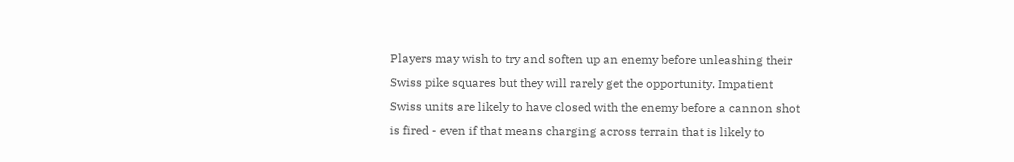Players may wish to try and soften up an enemy before unleashing their Swiss pike squares but they will rarely get the opportunity. Impatient Swiss units are likely to have closed with the enemy before a cannon shot is fired - even if that means charging across terrain that is likely to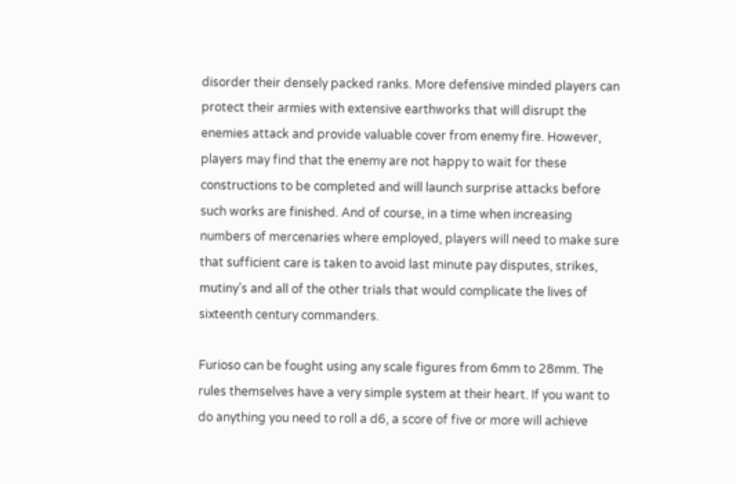disorder their densely packed ranks. More defensive minded players can protect their armies with extensive earthworks that will disrupt the enemies attack and provide valuable cover from enemy fire. However, players may find that the enemy are not happy to wait for these constructions to be completed and will launch surprise attacks before such works are finished. And of course, in a time when increasing numbers of mercenaries where employed, players will need to make sure that sufficient care is taken to avoid last minute pay disputes, strikes, mutiny’s and all of the other trials that would complicate the lives of sixteenth century commanders.

Furioso can be fought using any scale figures from 6mm to 28mm. The rules themselves have a very simple system at their heart. If you want to do anything you need to roll a d6, a score of five or more will achieve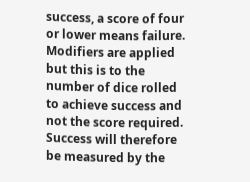success, a score of four or lower means failure. Modifiers are applied but this is to the number of dice rolled to achieve success and not the score required. Success will therefore be measured by the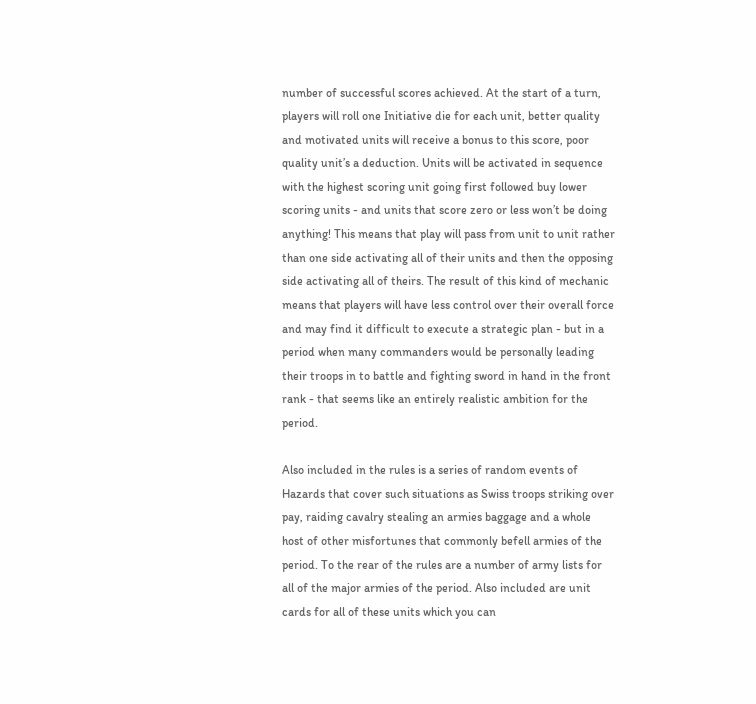number of successful scores achieved. At the start of a turn, players will roll one Initiative die for each unit, better quality and motivated units will receive a bonus to this score, poor quality unit’s a deduction. Units will be activated in sequence with the highest scoring unit going first followed buy lower scoring units - and units that score zero or less won’t be doing anything! This means that play will pass from unit to unit rather than one side activating all of their units and then the opposing side activating all of theirs. The result of this kind of mechanic means that players will have less control over their overall force and may find it difficult to execute a strategic plan - but in a period when many commanders would be personally leading their troops in to battle and fighting sword in hand in the front rank - that seems like an entirely realistic ambition for the period.

Also included in the rules is a series of random events of Hazards that cover such situations as Swiss troops striking over pay, raiding cavalry stealing an armies baggage and a whole host of other misfortunes that commonly befell armies of the period. To the rear of the rules are a number of army lists for all of the major armies of the period. Also included are unit cards for all of these units which you can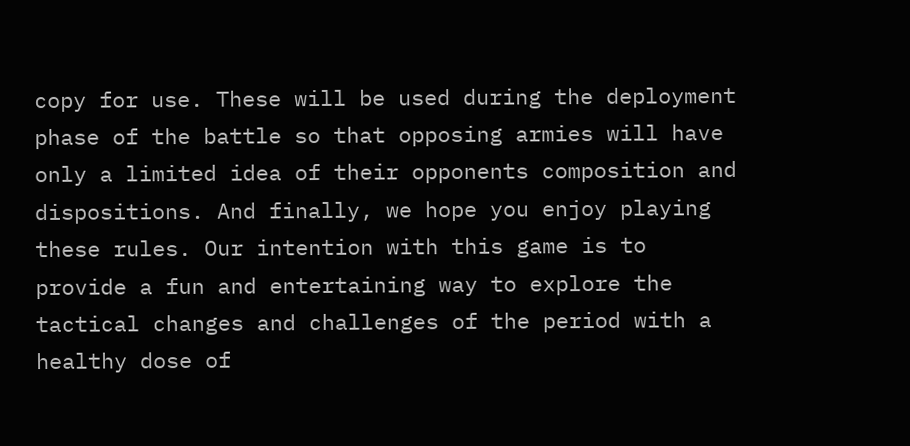copy for use. These will be used during the deployment phase of the battle so that opposing armies will have only a limited idea of their opponents composition and dispositions. And finally, we hope you enjoy playing these rules. Our intention with this game is to provide a fun and entertaining way to explore the tactical changes and challenges of the period with a healthy dose of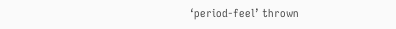‘period-feel’ thrown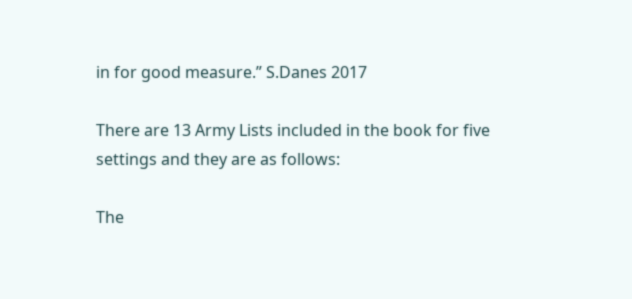in for good measure.” S.Danes 2017

There are 13 Army Lists included in the book for five settings and they are as follows:

The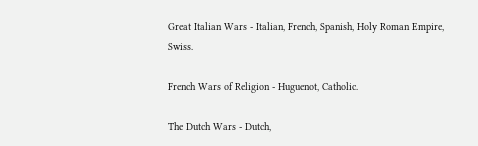Great Italian Wars - Italian, French, Spanish, Holy Roman Empire, Swiss.

French Wars of Religion - Huguenot, Catholic.

The Dutch Wars - Dutch,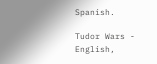Spanish.

Tudor Wars - English,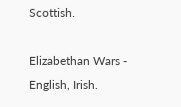Scottish.

Elizabethan Wars - English, Irish.